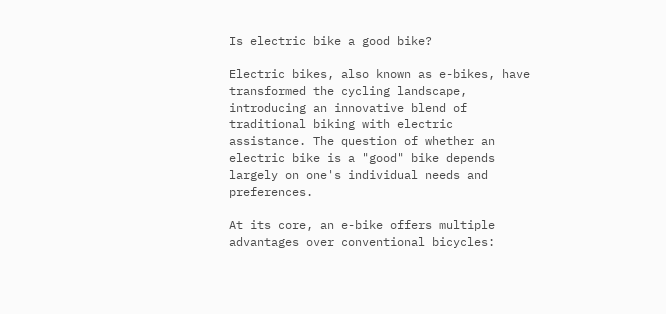Is electric bike a good bike?

Electric bikes, also known as e-bikes, have transformed the cycling landscape, introducing an innovative blend of traditional biking with electric assistance. The question of whether an electric bike is a "good" bike depends largely on one's individual needs and preferences.

At its core, an e-bike offers multiple advantages over conventional bicycles: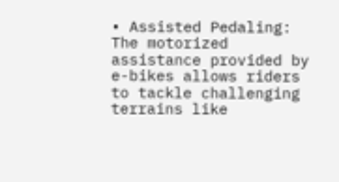• Assisted Pedaling: The motorized assistance provided by e-bikes allows riders to tackle challenging terrains like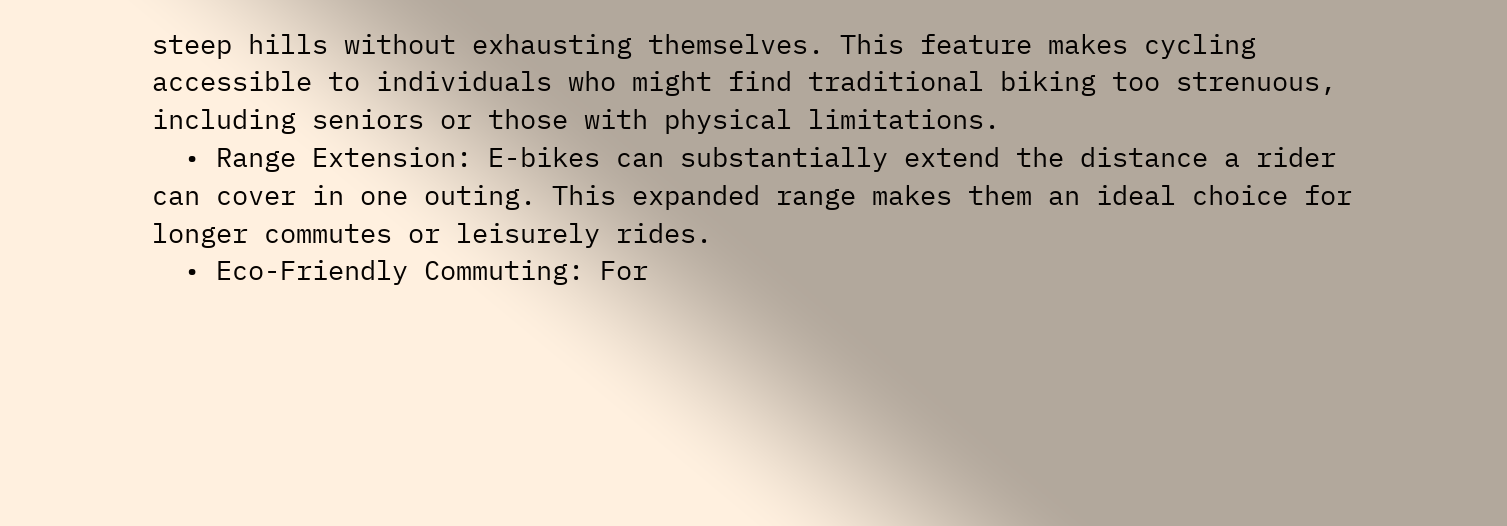steep hills without exhausting themselves. This feature makes cycling accessible to individuals who might find traditional biking too strenuous, including seniors or those with physical limitations.
  • Range Extension: E-bikes can substantially extend the distance a rider can cover in one outing. This expanded range makes them an ideal choice for longer commutes or leisurely rides.
  • Eco-Friendly Commuting: For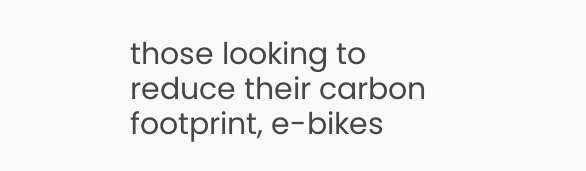those looking to reduce their carbon footprint, e-bikes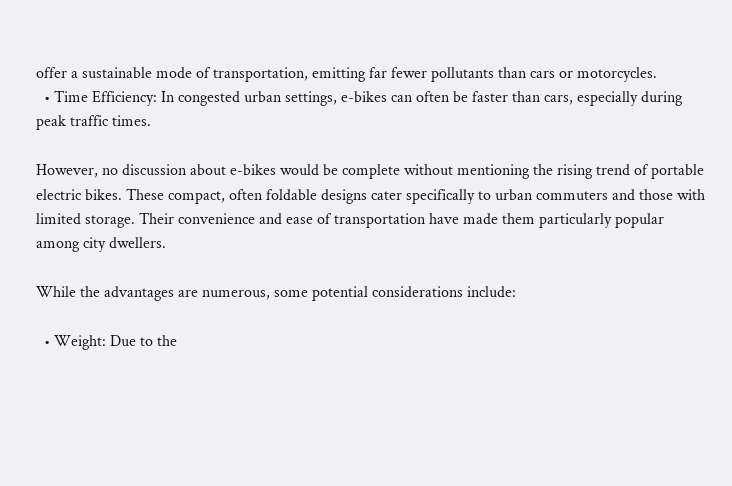offer a sustainable mode of transportation, emitting far fewer pollutants than cars or motorcycles.
  • Time Efficiency: In congested urban settings, e-bikes can often be faster than cars, especially during peak traffic times.

However, no discussion about e-bikes would be complete without mentioning the rising trend of portable electric bikes. These compact, often foldable designs cater specifically to urban commuters and those with limited storage. Their convenience and ease of transportation have made them particularly popular among city dwellers.

While the advantages are numerous, some potential considerations include:

  • Weight: Due to the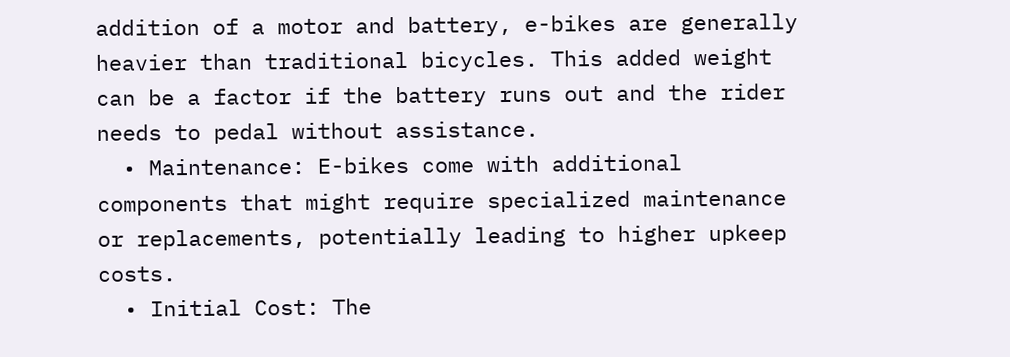addition of a motor and battery, e-bikes are generally heavier than traditional bicycles. This added weight can be a factor if the battery runs out and the rider needs to pedal without assistance.
  • Maintenance: E-bikes come with additional components that might require specialized maintenance or replacements, potentially leading to higher upkeep costs.
  • Initial Cost: The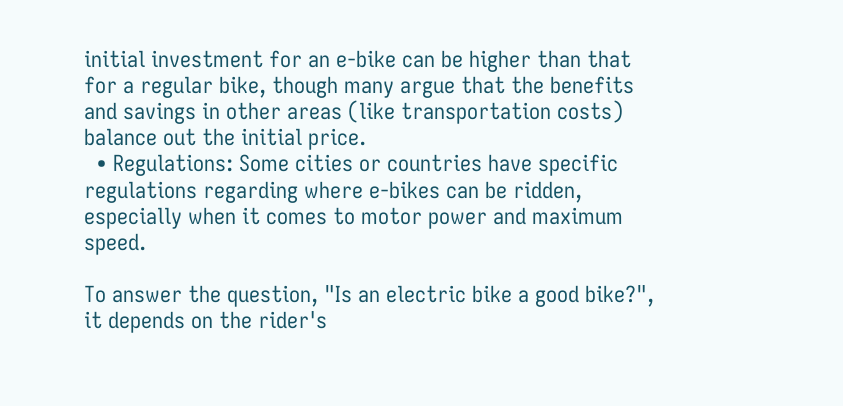initial investment for an e-bike can be higher than that for a regular bike, though many argue that the benefits and savings in other areas (like transportation costs) balance out the initial price.
  • Regulations: Some cities or countries have specific regulations regarding where e-bikes can be ridden, especially when it comes to motor power and maximum speed.

To answer the question, "Is an electric bike a good bike?", it depends on the rider's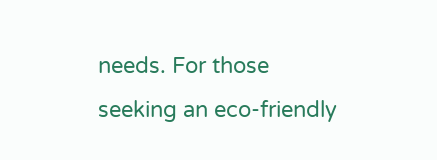needs. For those seeking an eco-friendly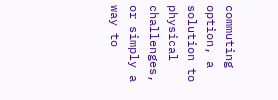commuting option, a solution to physical challenges, or simply a way to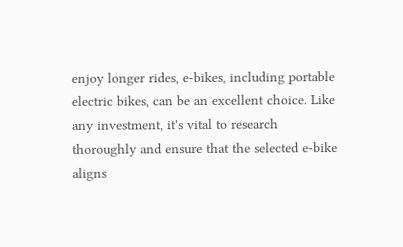enjoy longer rides, e-bikes, including portable electric bikes, can be an excellent choice. Like any investment, it's vital to research thoroughly and ensure that the selected e-bike aligns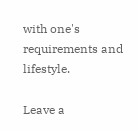with one's requirements and lifestyle.

Leave a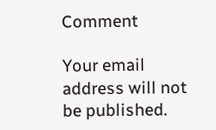Comment

Your email address will not be published.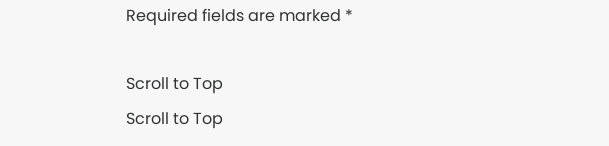Required fields are marked *

Scroll to Top
Scroll to Top